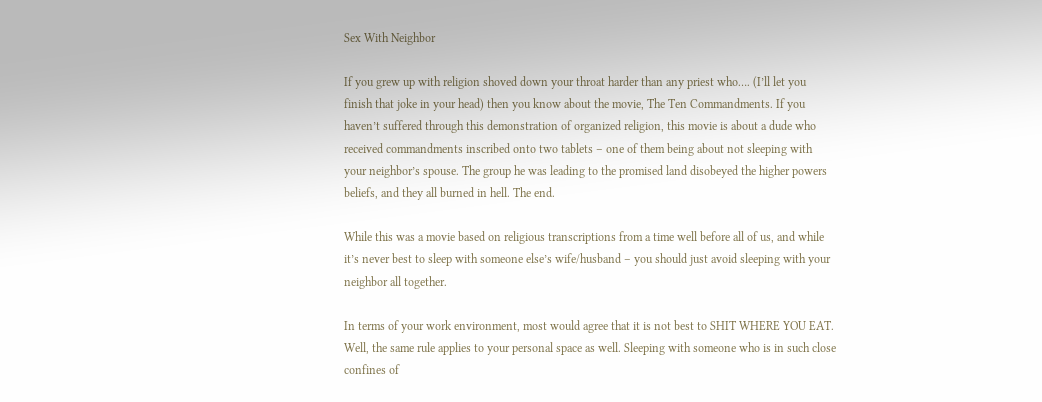Sex With Neighbor

If you grew up with religion shoved down your throat harder than any priest who…. (I’ll let you finish that joke in your head) then you know about the movie, The Ten Commandments. If you haven’t suffered through this demonstration of organized religion, this movie is about a dude who received commandments inscribed onto two tablets – one of them being about not sleeping with your neighbor’s spouse. The group he was leading to the promised land disobeyed the higher powers beliefs, and they all burned in hell. The end.

While this was a movie based on religious transcriptions from a time well before all of us, and while it’s never best to sleep with someone else’s wife/husband – you should just avoid sleeping with your neighbor all together.

In terms of your work environment, most would agree that it is not best to SHIT WHERE YOU EAT. Well, the same rule applies to your personal space as well. Sleeping with someone who is in such close confines of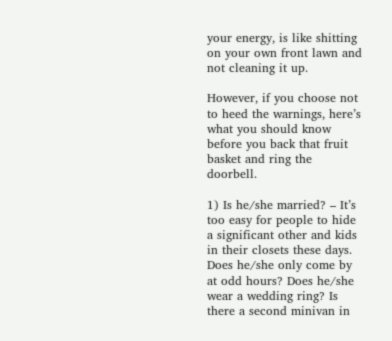your energy, is like shitting on your own front lawn and not cleaning it up.

However, if you choose not to heed the warnings, here’s what you should know before you back that fruit basket and ring the doorbell.

1) Is he/she married? – It’s too easy for people to hide a significant other and kids in their closets these days. Does he/she only come by at odd hours? Does he/she wear a wedding ring? Is there a second minivan in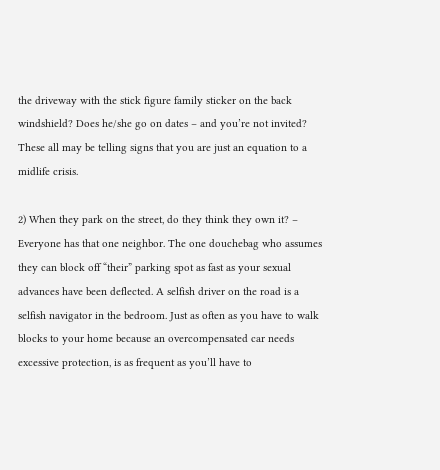the driveway with the stick figure family sticker on the back windshield? Does he/she go on dates – and you’re not invited? These all may be telling signs that you are just an equation to a midlife crisis.

2) When they park on the street, do they think they own it? – Everyone has that one neighbor. The one douchebag who assumes they can block off “their” parking spot as fast as your sexual advances have been deflected. A selfish driver on the road is a selfish navigator in the bedroom. Just as often as you have to walk blocks to your home because an overcompensated car needs excessive protection, is as frequent as you’ll have to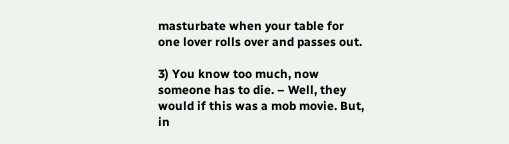masturbate when your table for one lover rolls over and passes out.

3) You know too much, now someone has to die. – Well, they would if this was a mob movie. But, in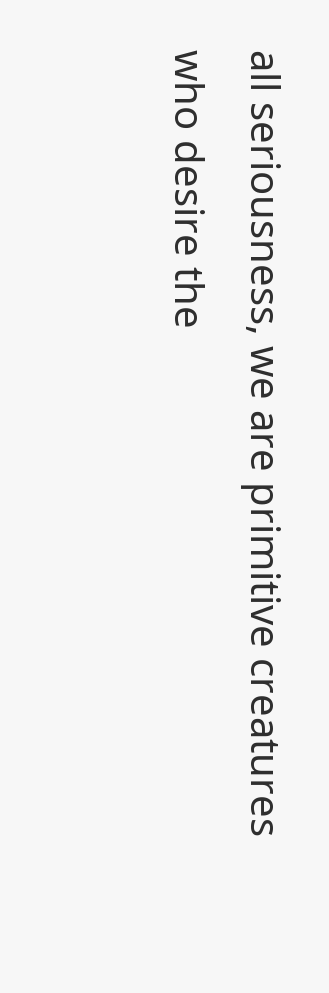all seriousness, we are primitive creatures who desire the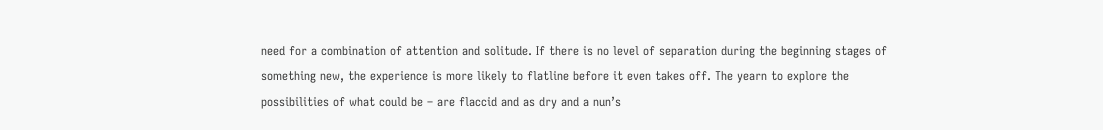need for a combination of attention and solitude. If there is no level of separation during the beginning stages of something new, the experience is more likely to flatline before it even takes off. The yearn to explore the possibilities of what could be – are flaccid and as dry and a nun’s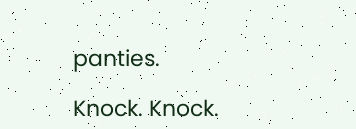panties.

Knock. Knock.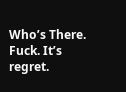Who’s There. Fuck. It’s regret.